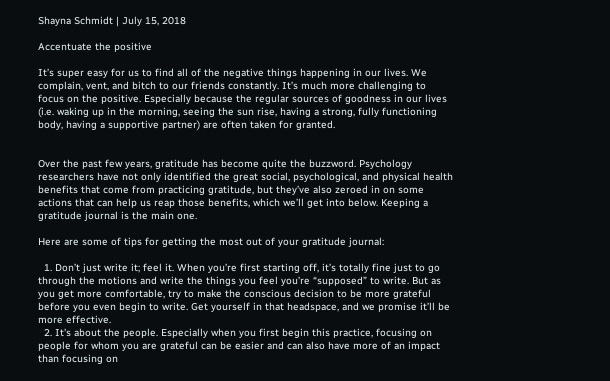Shayna Schmidt | July 15, 2018

Accentuate the positive

It’s super easy for us to find all of the negative things happening in our lives. We complain, vent, and bitch to our friends constantly. It’s much more challenging to focus on the positive. Especially because the regular sources of goodness in our lives (i.e. waking up in the morning, seeing the sun rise, having a strong, fully functioning body, having a supportive partner) are often taken for granted.


Over the past few years, gratitude has become quite the buzzword. Psychology researchers have not only identified the great social, psychological, and physical health benefits that come from practicing gratitude, but they’ve also zeroed in on some actions that can help us reap those benefits, which we’ll get into below. Keeping a gratitude journal is the main one.

Here are some of tips for getting the most out of your gratitude journal:

  1. Don’t just write it; feel it. When you’re first starting off, it’s totally fine just to go through the motions and write the things you feel you’re “supposed” to write. But as you get more comfortable, try to make the conscious decision to be more grateful before you even begin to write. Get yourself in that headspace, and we promise it’ll be more effective.
  2. It's about the people. Especially when you first begin this practice, focusing on people for whom you are grateful can be easier and can also have more of an impact than focusing on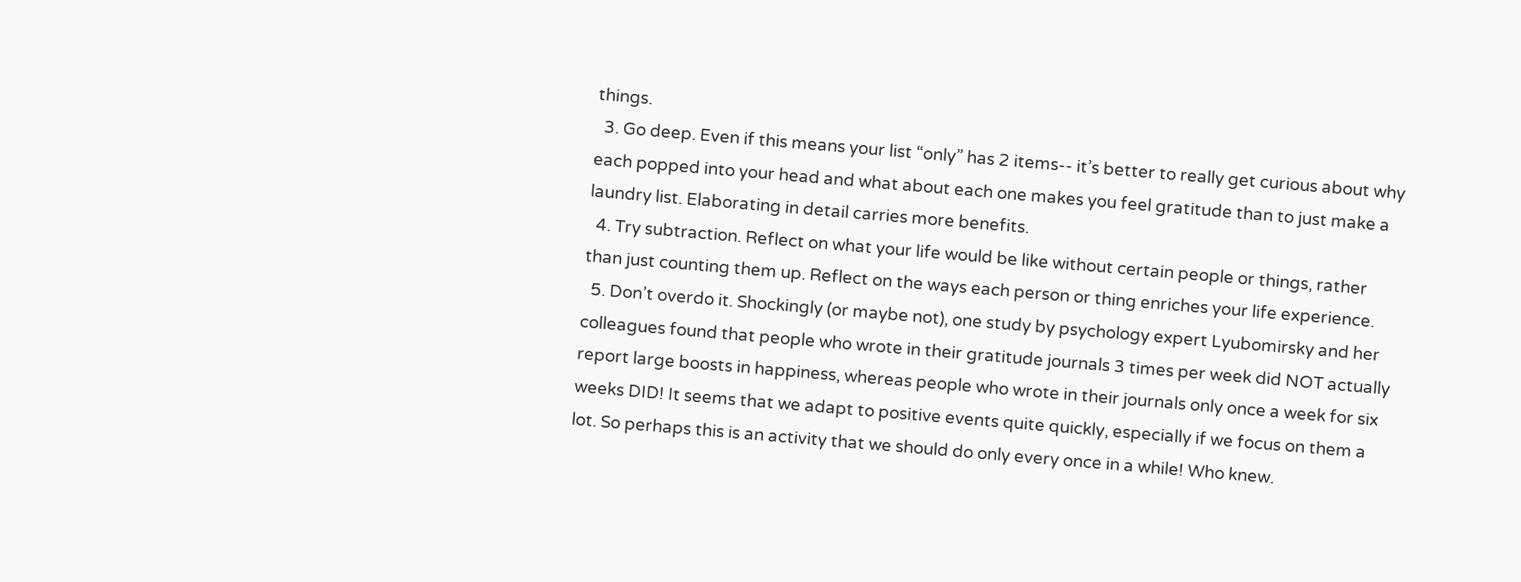things.
  3. Go deep. Even if this means your list “only” has 2 items-- it’s better to really get curious about why each popped into your head and what about each one makes you feel gratitude than to just make a laundry list. Elaborating in detail carries more benefits.
  4. Try subtraction. Reflect on what your life would be like without certain people or things, rather than just counting them up. Reflect on the ways each person or thing enriches your life experience.
  5. Don’t overdo it. Shockingly (or maybe not), one study by psychology expert Lyubomirsky and her colleagues found that people who wrote in their gratitude journals 3 times per week did NOT actually report large boosts in happiness, whereas people who wrote in their journals only once a week for six weeks DID! It seems that we adapt to positive events quite quickly, especially if we focus on them a lot. So perhaps this is an activity that we should do only every once in a while! Who knew.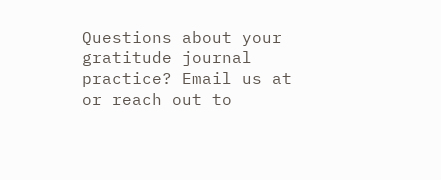Questions about your gratitude journal practice? Email us at or reach out to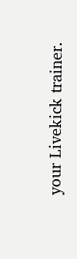your Livekick trainer.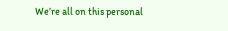We’re all on this personal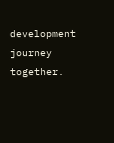development journey together.